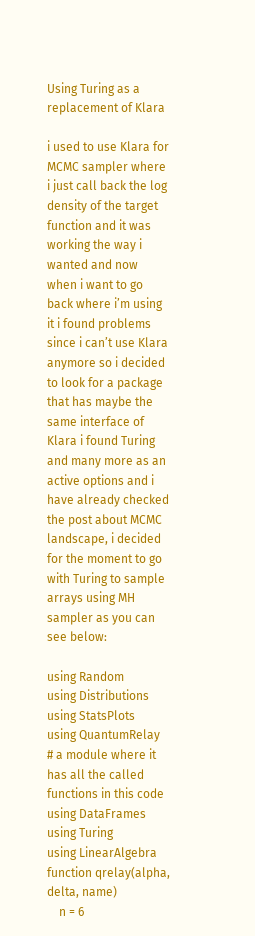Using Turing as a replacement of Klara

i used to use Klara for MCMC sampler where i just call back the log density of the target function and it was working the way i wanted and now when i want to go back where i’m using it i found problems since i can’t use Klara anymore so i decided to look for a package that has maybe the same interface of Klara i found Turing and many more as an active options and i have already checked the post about MCMC landscape, i decided for the moment to go with Turing to sample arrays using MH sampler as you can see below:

using Random
using Distributions
using StatsPlots
using QuantumRelay  # a module where it has all the called functions in this code
using DataFrames
using Turing
using LinearAlgebra
function qrelay(alpha, delta, name)
    n = 6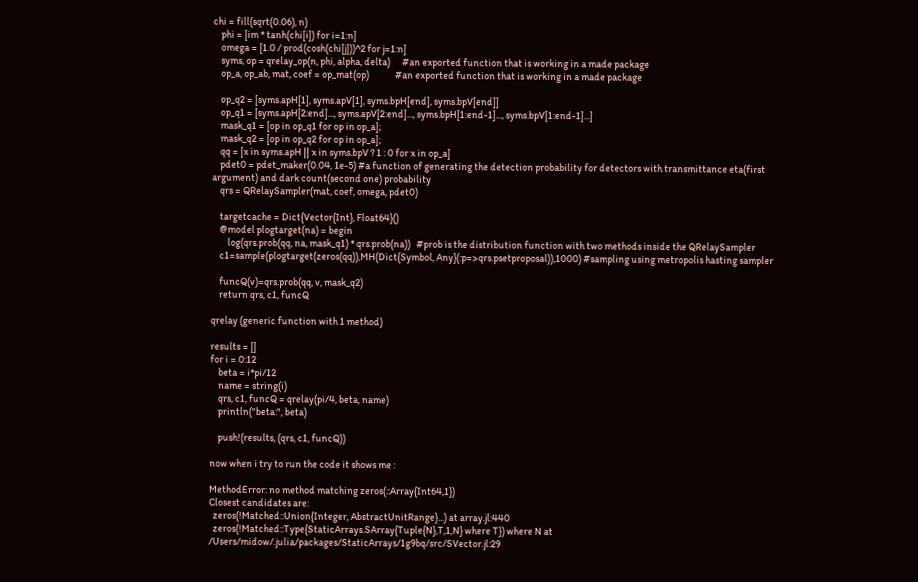chi = fill(sqrt(0.06), n)
    phi = [im * tanh(chi[i]) for i=1:n]
    omega = [1.0 / prod(cosh(chi[j]))^2 for j=1:n]
    syms, op = qrelay_op(n, phi, alpha, delta)      #an exported function that is working in a made package
    op_a, op_ab, mat, coef = op_mat(op)             #an exported function that is working in a made package

    op_q2 = [syms.apH[1], syms.apV[1], syms.bpH[end], syms.bpV[end]]
    op_q1 = [syms.apH[2:end]..., syms.apV[2:end]..., syms.bpH[1:end-1]..., syms.bpV[1:end-1]...]
    mask_q1 = [op in op_q1 for op in op_a];
    mask_q2 = [op in op_q2 for op in op_a];
    qq = [x in syms.apH || x in syms.bpV ? 1 : 0 for x in op_a]
    pdet0 = pdet_maker(0.04, 1e-5) #a function of generating the detection probability for detectors with transmittance eta(first argument) and dark count(second one) probability
    qrs = QRelaySampler(mat, coef, omega, pdet0)

    targetcache = Dict{Vector{Int}, Float64}()
    @model plogtarget(na) = begin
        log(qrs.prob(qq, na, mask_q1) * qrs.prob(na))   #prob is the distribution function with two methods inside the QRelaySampler
    c1=sample(plogtarget(zeros(qq)),MH(Dict{Symbol, Any}(:p=>qrs.psetproposal)),1000) #sampling using metropolis hasting sampler

    funcQ(v)=qrs.prob(qq, v, mask_q2)
    return qrs, c1, funcQ

qrelay (generic function with 1 method)

results = []
for i = 0:12
    beta = i*pi/12
    name = string(i)
    qrs, c1, funcQ = qrelay(pi/4, beta, name)
    println("beta:", beta)

    push!(results, (qrs, c1, funcQ))

now when i try to run the code it shows me :

MethodError: no method matching zeros(::Array{Int64,1})
Closest candidates are:
  zeros(!Matched::Union{Integer, AbstractUnitRange}...) at array.jl:440
  zeros(!Matched::Type{StaticArrays.SArray{Tuple{N},T,1,N} where T}) where N at /Users/midow/.julia/packages/StaticArrays/1g9bq/src/SVector.jl:29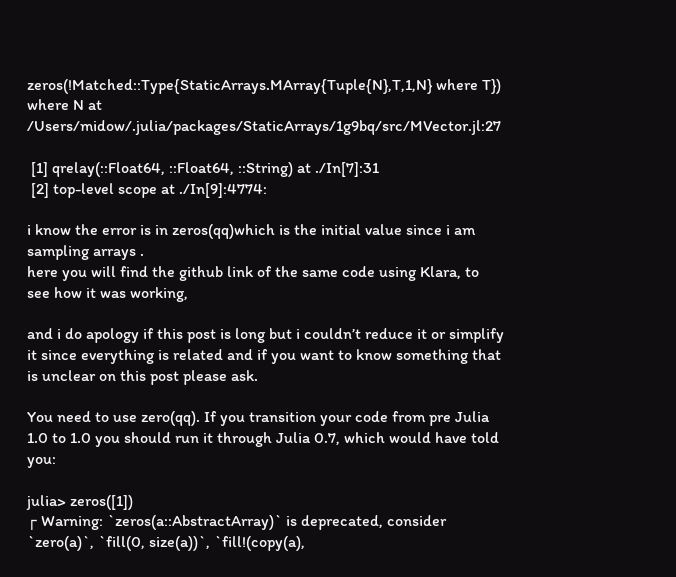zeros(!Matched::Type{StaticArrays.MArray{Tuple{N},T,1,N} where T}) where N at /Users/midow/.julia/packages/StaticArrays/1g9bq/src/MVector.jl:27

 [1] qrelay(::Float64, ::Float64, ::String) at ./In[7]:31
 [2] top-level scope at ./In[9]:4774:

i know the error is in zeros(qq)which is the initial value since i am sampling arrays .
here you will find the github link of the same code using Klara, to see how it was working,

and i do apology if this post is long but i couldn’t reduce it or simplify it since everything is related and if you want to know something that is unclear on this post please ask.

You need to use zero(qq). If you transition your code from pre Julia 1.0 to 1.0 you should run it through Julia 0.7, which would have told you:

julia> zeros([1])
┌ Warning: `zeros(a::AbstractArray)` is deprecated, consider `zero(a)`, `fill(0, size(a))`, `fill!(copy(a),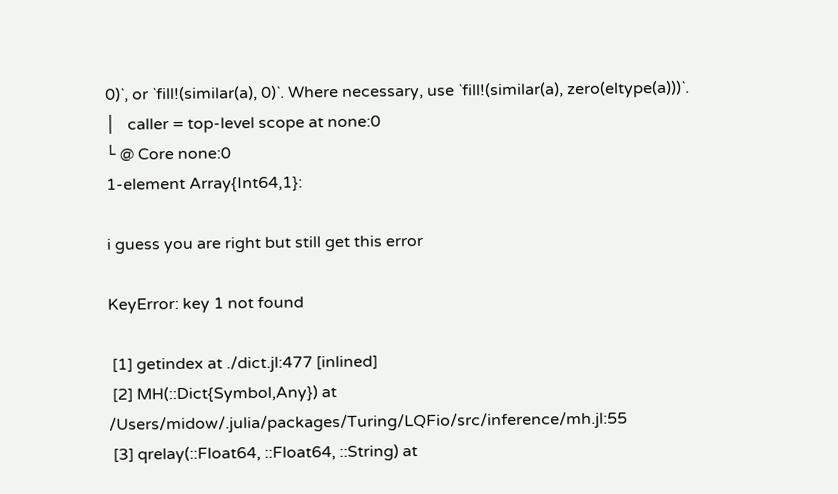0)`, or `fill!(similar(a), 0)`. Where necessary, use `fill!(similar(a), zero(eltype(a)))`.
│   caller = top-level scope at none:0
└ @ Core none:0
1-element Array{Int64,1}:

i guess you are right but still get this error

KeyError: key 1 not found

 [1] getindex at ./dict.jl:477 [inlined]
 [2] MH(::Dict{Symbol,Any}) at /Users/midow/.julia/packages/Turing/LQFio/src/inference/mh.jl:55
 [3] qrelay(::Float64, ::Float64, ::String) at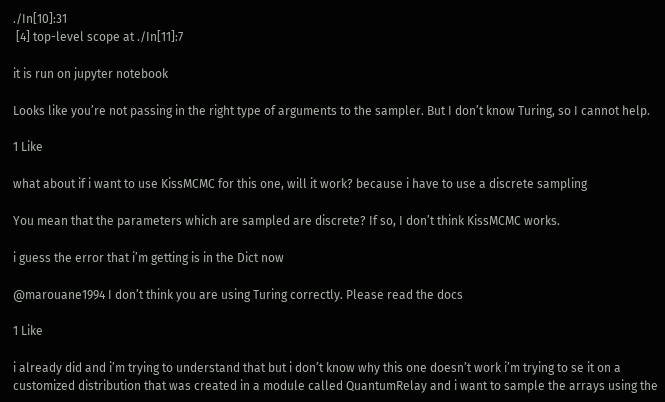./In[10]:31
 [4] top-level scope at ./In[11]:7

it is run on jupyter notebook

Looks like you’re not passing in the right type of arguments to the sampler. But I don’t know Turing, so I cannot help.

1 Like

what about if i want to use KissMCMC for this one, will it work? because i have to use a discrete sampling

You mean that the parameters which are sampled are discrete? If so, I don’t think KissMCMC works.

i guess the error that i’m getting is in the Dict now

@marouane1994 I don’t think you are using Turing correctly. Please read the docs

1 Like

i already did and i’m trying to understand that but i don’t know why this one doesn’t work i’m trying to se it on a customized distribution that was created in a module called QuantumRelay and i want to sample the arrays using the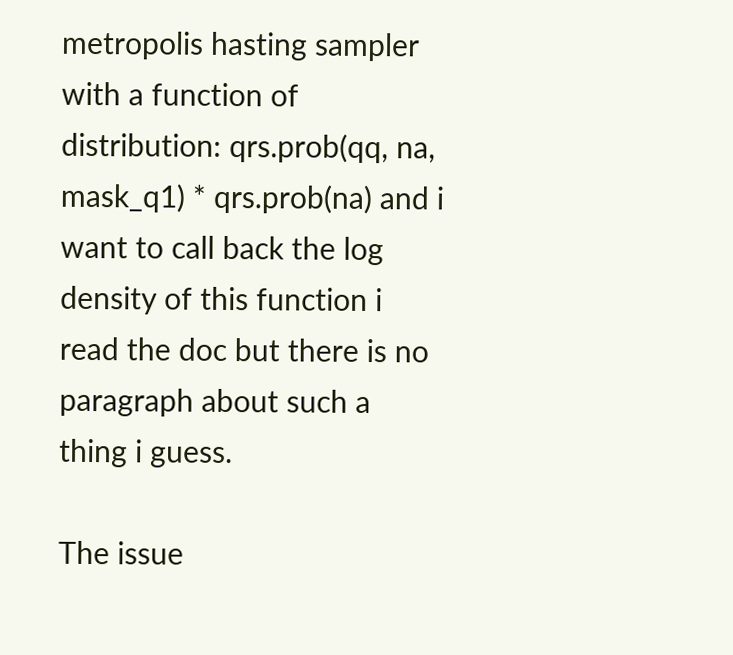metropolis hasting sampler with a function of distribution: qrs.prob(qq, na, mask_q1) * qrs.prob(na) and i want to call back the log density of this function i read the doc but there is no paragraph about such a thing i guess.

The issue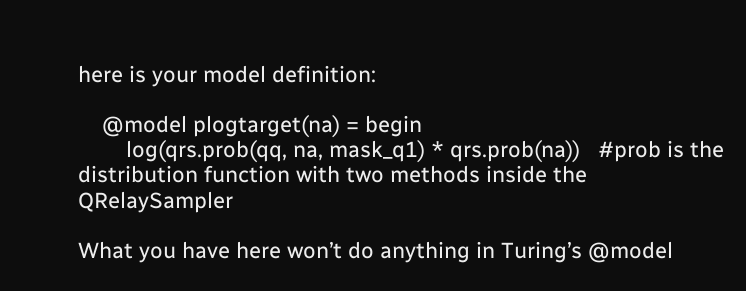here is your model definition:

    @model plogtarget(na) = begin
        log(qrs.prob(qq, na, mask_q1) * qrs.prob(na))   #prob is the distribution function with two methods inside the QRelaySampler

What you have here won’t do anything in Turing’s @model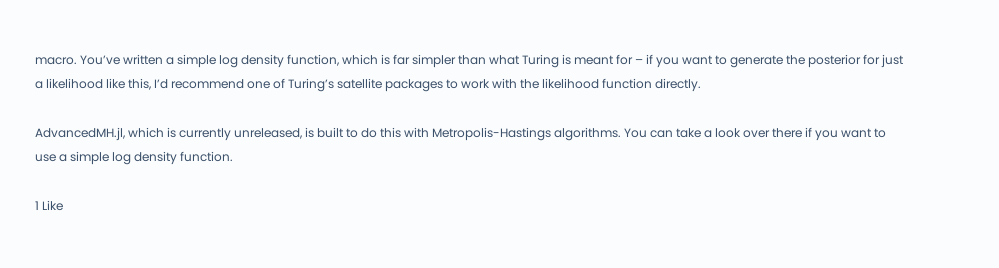macro. You’ve written a simple log density function, which is far simpler than what Turing is meant for – if you want to generate the posterior for just a likelihood like this, I’d recommend one of Turing’s satellite packages to work with the likelihood function directly.

AdvancedMH.jl, which is currently unreleased, is built to do this with Metropolis-Hastings algorithms. You can take a look over there if you want to use a simple log density function.

1 Like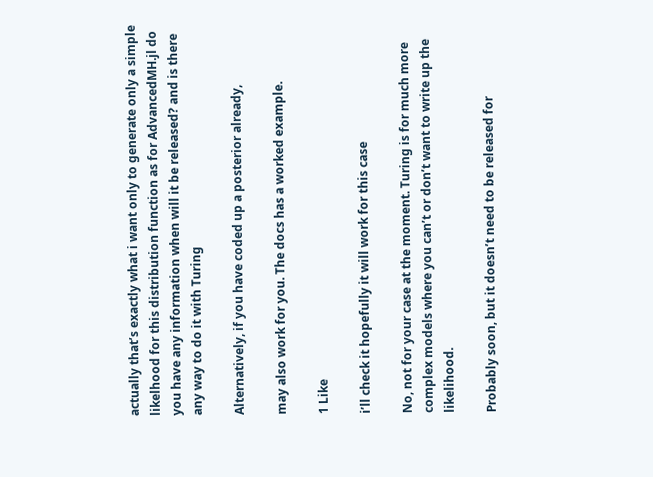actually that’s exactly what i want only to generate only a simple likelhood for this distribution function as for AdvancedMH.jl do you have any information when will it be released? and is there any way to do it with Turing

Alternatively, if you have coded up a posterior already,

may also work for you. The docs has a worked example.

1 Like

i’ll check it hopefully it will work for this case

No, not for your case at the moment. Turing is for much more complex models where you can’t or don’t want to write up the likelihood.

Probably soon, but it doesn’t need to be released for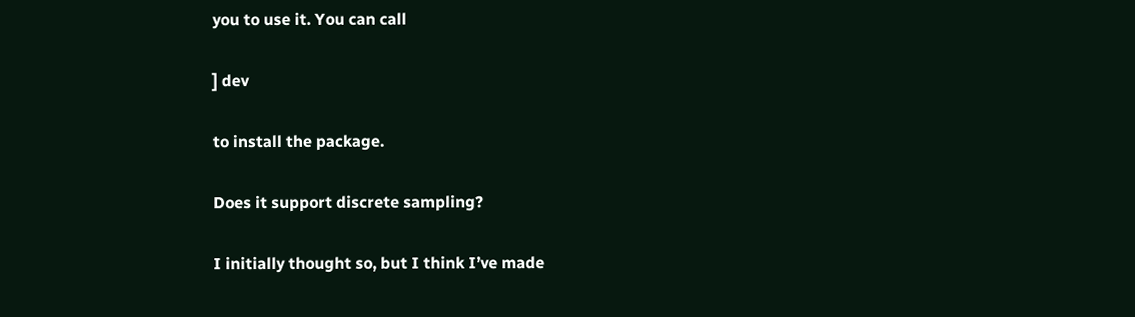you to use it. You can call

] dev

to install the package.

Does it support discrete sampling?

I initially thought so, but I think I’ve made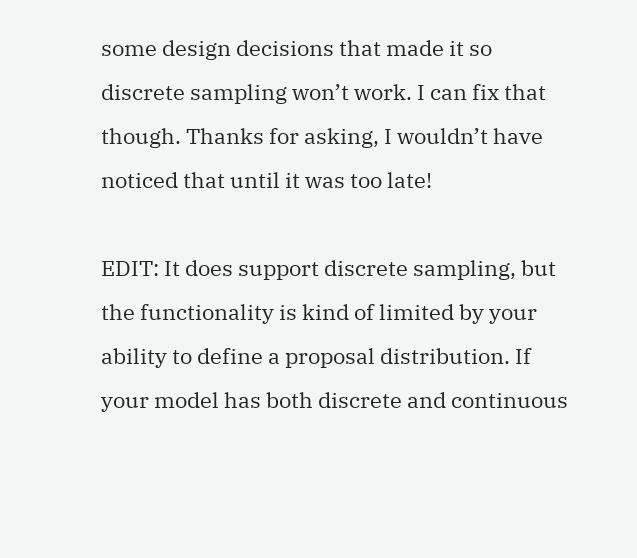some design decisions that made it so discrete sampling won’t work. I can fix that though. Thanks for asking, I wouldn’t have noticed that until it was too late!

EDIT: It does support discrete sampling, but the functionality is kind of limited by your ability to define a proposal distribution. If your model has both discrete and continuous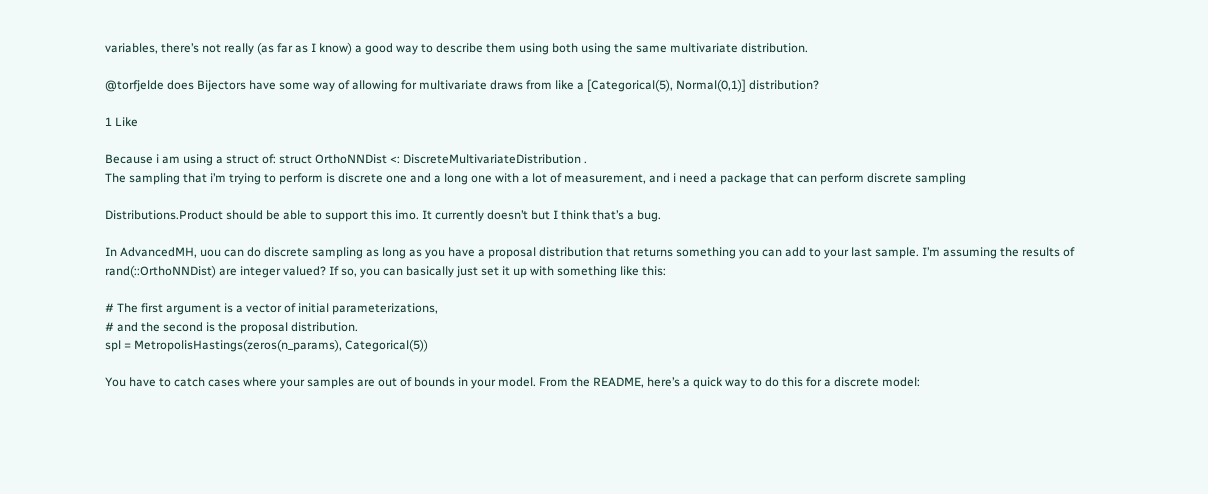variables, there’s not really (as far as I know) a good way to describe them using both using the same multivariate distribution.

@torfjelde does Bijectors have some way of allowing for multivariate draws from like a [Categorical(5), Normal(0,1)] distribution?

1 Like

Because i am using a struct of: struct OrthoNNDist <: DiscreteMultivariateDistribution .
The sampling that i’m trying to perform is discrete one and a long one with a lot of measurement, and i need a package that can perform discrete sampling

Distributions.Product should be able to support this imo. It currently doesn’t but I think that’s a bug.

In AdvancedMH, uou can do discrete sampling as long as you have a proposal distribution that returns something you can add to your last sample. I’m assuming the results of rand(::OrthoNNDist) are integer valued? If so, you can basically just set it up with something like this:

# The first argument is a vector of initial parameterizations,
# and the second is the proposal distribution.
spl = MetropolisHastings(zeros(n_params), Categorical(5))

You have to catch cases where your samples are out of bounds in your model. From the README, here’s a quick way to do this for a discrete model: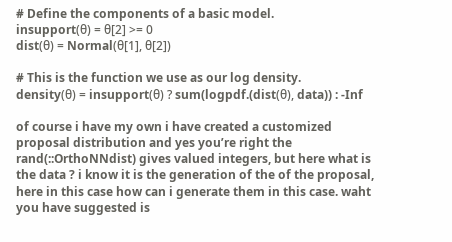# Define the components of a basic model.
insupport(θ) = θ[2] >= 0
dist(θ) = Normal(θ[1], θ[2])

# This is the function we use as our log density.
density(θ) = insupport(θ) ? sum(logpdf.(dist(θ), data)) : -Inf

of course i have my own i have created a customized proposal distribution and yes you’re right the rand(::OrthoNNdist) gives valued integers, but here what is the data ? i know it is the generation of the of the proposal, here in this case how can i generate them in this case. waht you have suggested is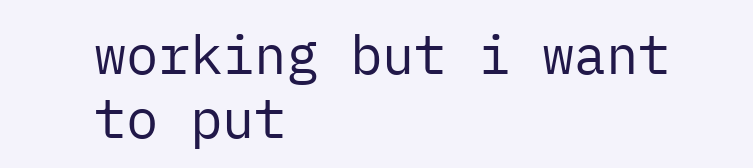working but i want to put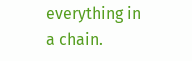everything in a chain.